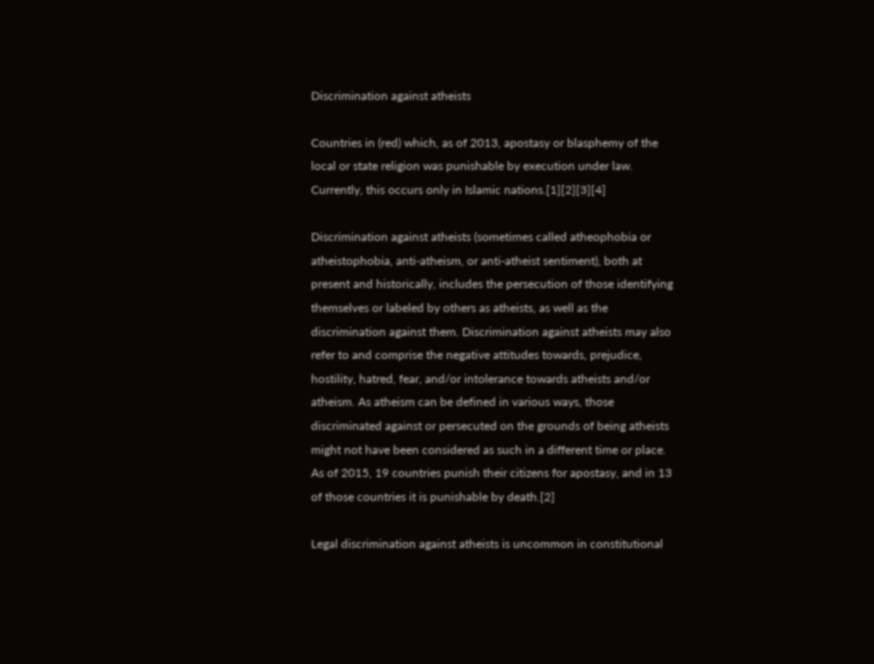Discrimination against atheists

Countries in (red) which, as of 2013, apostasy or blasphemy of the local or state religion was punishable by execution under law. Currently, this occurs only in Islamic nations.[1][2][3][4]

Discrimination against atheists (sometimes called atheophobia or atheistophobia, anti-atheism, or anti-atheist sentiment), both at present and historically, includes the persecution of those identifying themselves or labeled by others as atheists, as well as the discrimination against them. Discrimination against atheists may also refer to and comprise the negative attitudes towards, prejudice, hostility, hatred, fear, and/or intolerance towards atheists and/or atheism. As atheism can be defined in various ways, those discriminated against or persecuted on the grounds of being atheists might not have been considered as such in a different time or place. As of 2015, 19 countries punish their citizens for apostasy, and in 13 of those countries it is punishable by death.[2]

Legal discrimination against atheists is uncommon in constitutional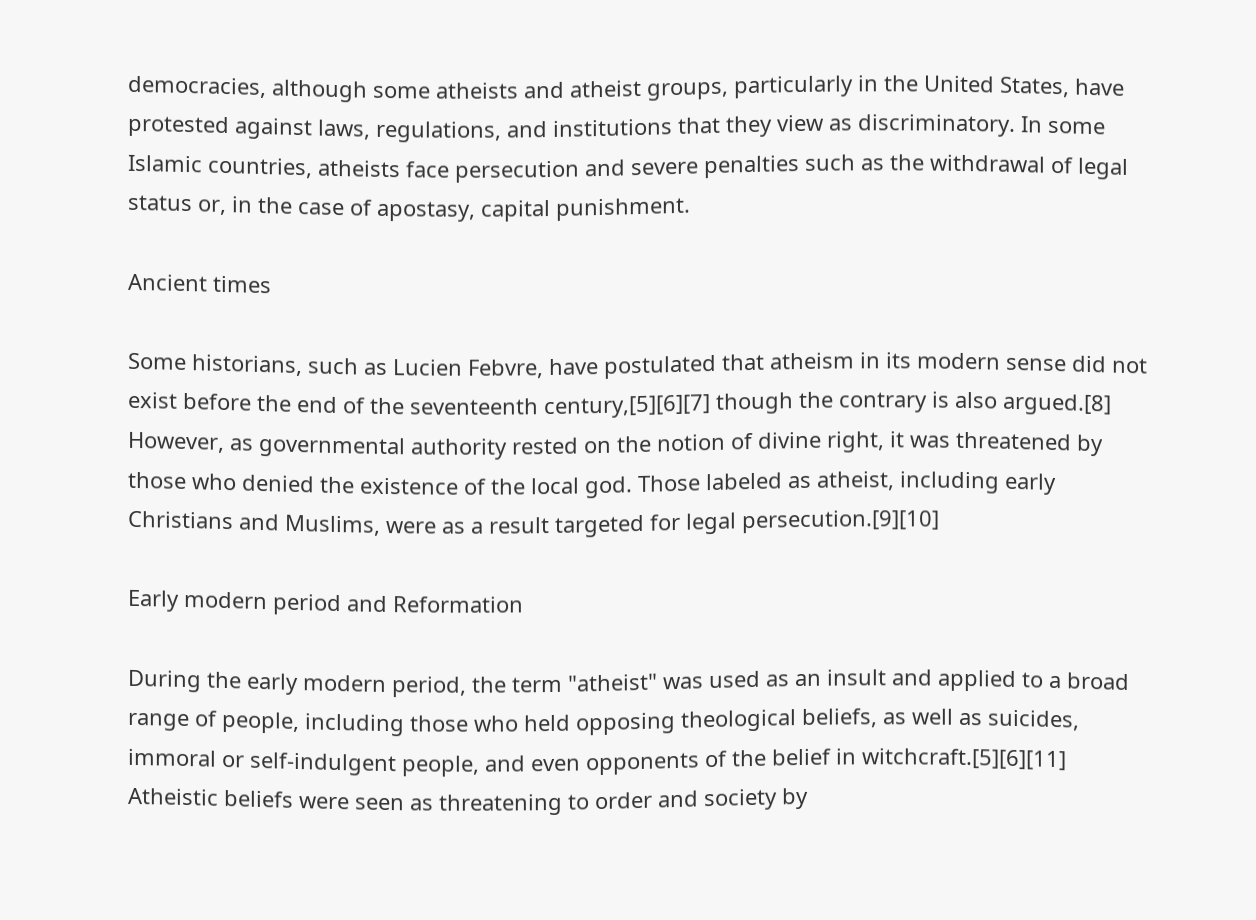democracies, although some atheists and atheist groups, particularly in the United States, have protested against laws, regulations, and institutions that they view as discriminatory. In some Islamic countries, atheists face persecution and severe penalties such as the withdrawal of legal status or, in the case of apostasy, capital punishment.

Ancient times

Some historians, such as Lucien Febvre, have postulated that atheism in its modern sense did not exist before the end of the seventeenth century,[5][6][7] though the contrary is also argued.[8] However, as governmental authority rested on the notion of divine right, it was threatened by those who denied the existence of the local god. Those labeled as atheist, including early Christians and Muslims, were as a result targeted for legal persecution.[9][10]

Early modern period and Reformation

During the early modern period, the term "atheist" was used as an insult and applied to a broad range of people, including those who held opposing theological beliefs, as well as suicides, immoral or self-indulgent people, and even opponents of the belief in witchcraft.[5][6][11] Atheistic beliefs were seen as threatening to order and society by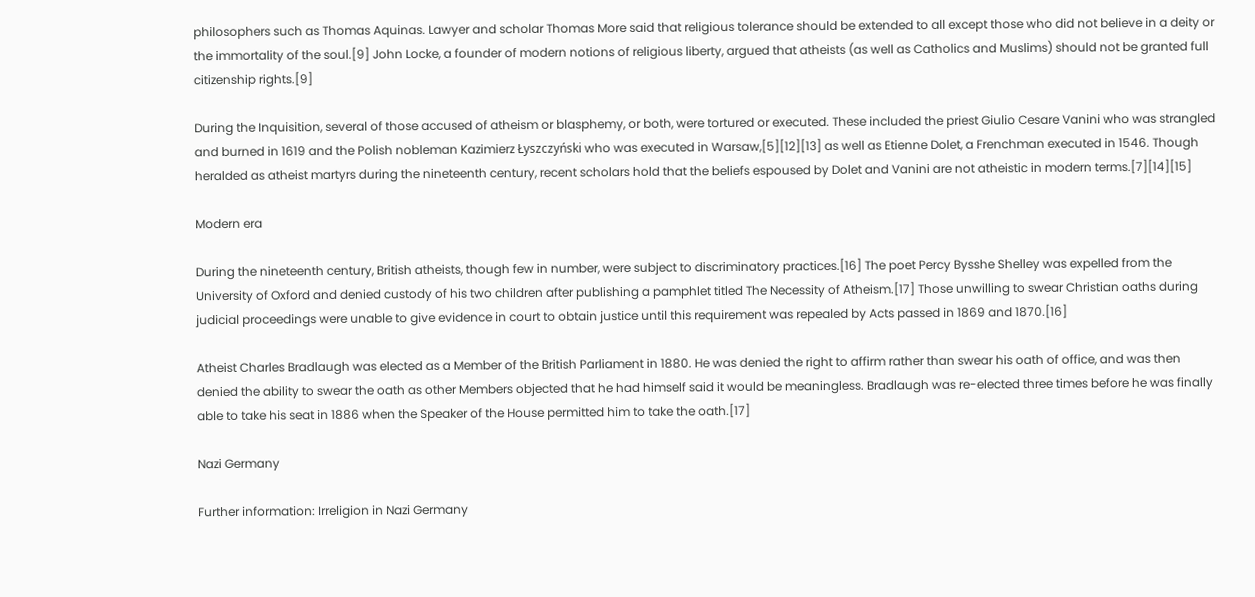philosophers such as Thomas Aquinas. Lawyer and scholar Thomas More said that religious tolerance should be extended to all except those who did not believe in a deity or the immortality of the soul.[9] John Locke, a founder of modern notions of religious liberty, argued that atheists (as well as Catholics and Muslims) should not be granted full citizenship rights.[9]

During the Inquisition, several of those accused of atheism or blasphemy, or both, were tortured or executed. These included the priest Giulio Cesare Vanini who was strangled and burned in 1619 and the Polish nobleman Kazimierz Łyszczyński who was executed in Warsaw,[5][12][13] as well as Etienne Dolet, a Frenchman executed in 1546. Though heralded as atheist martyrs during the nineteenth century, recent scholars hold that the beliefs espoused by Dolet and Vanini are not atheistic in modern terms.[7][14][15]

Modern era

During the nineteenth century, British atheists, though few in number, were subject to discriminatory practices.[16] The poet Percy Bysshe Shelley was expelled from the University of Oxford and denied custody of his two children after publishing a pamphlet titled The Necessity of Atheism.[17] Those unwilling to swear Christian oaths during judicial proceedings were unable to give evidence in court to obtain justice until this requirement was repealed by Acts passed in 1869 and 1870.[16]

Atheist Charles Bradlaugh was elected as a Member of the British Parliament in 1880. He was denied the right to affirm rather than swear his oath of office, and was then denied the ability to swear the oath as other Members objected that he had himself said it would be meaningless. Bradlaugh was re-elected three times before he was finally able to take his seat in 1886 when the Speaker of the House permitted him to take the oath.[17]

Nazi Germany

Further information: Irreligion in Nazi Germany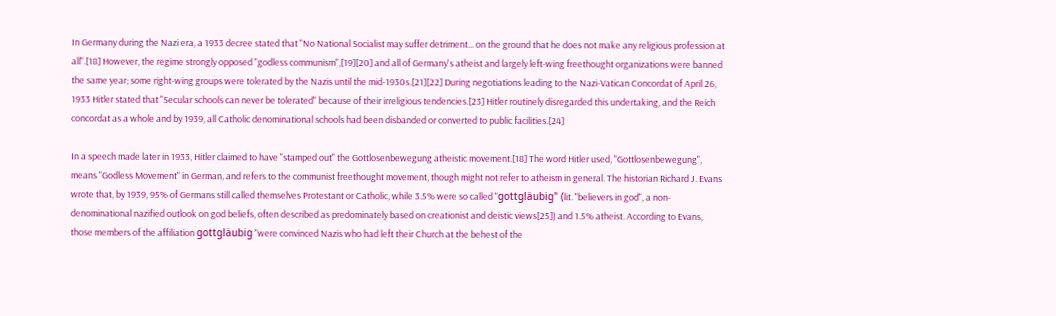In Germany during the Nazi era, a 1933 decree stated that "No National Socialist may suffer detriment... on the ground that he does not make any religious profession at all".[18] However, the regime strongly opposed "godless communism",[19][20] and all of Germany's atheist and largely left-wing freethought organizations were banned the same year; some right-wing groups were tolerated by the Nazis until the mid-1930s.[21][22] During negotiations leading to the Nazi-Vatican Concordat of April 26, 1933 Hitler stated that "Secular schools can never be tolerated" because of their irreligious tendencies.[23] Hitler routinely disregarded this undertaking, and the Reich concordat as a whole and by 1939, all Catholic denominational schools had been disbanded or converted to public facilities.[24]

In a speech made later in 1933, Hitler claimed to have "stamped out" the Gottlosenbewegung atheistic movement.[18] The word Hitler used, "Gottlosenbewegung", means "Godless Movement" in German, and refers to the communist freethought movement, though might not refer to atheism in general. The historian Richard J. Evans wrote that, by 1939, 95% of Germans still called themselves Protestant or Catholic, while 3.5% were so called "gottgläubig" (lit. "believers in god", a non-denominational nazified outlook on god beliefs, often described as predominately based on creationist and deistic views[25]) and 1.5% atheist. According to Evans, those members of the affiliation gottgläubig "were convinced Nazis who had left their Church at the behest of the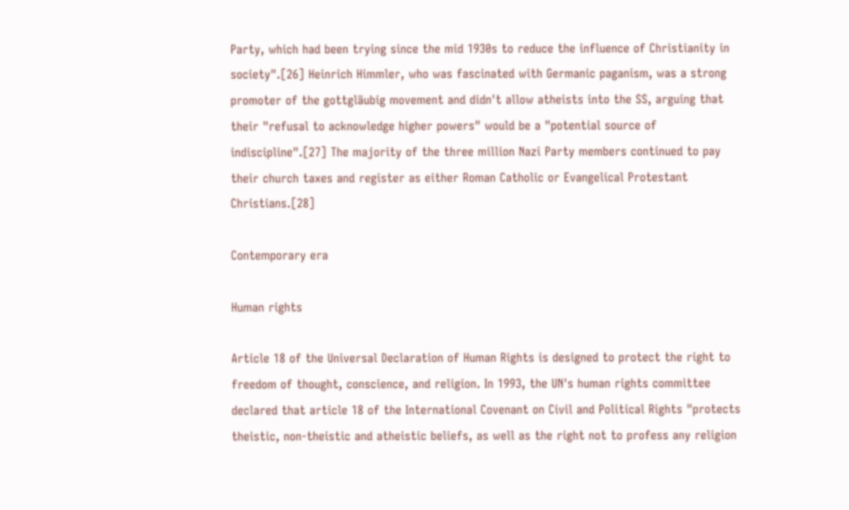Party, which had been trying since the mid 1930s to reduce the influence of Christianity in society".[26] Heinrich Himmler, who was fascinated with Germanic paganism, was a strong promoter of the gottgläubig movement and didn't allow atheists into the SS, arguing that their "refusal to acknowledge higher powers" would be a "potential source of indiscipline".[27] The majority of the three million Nazi Party members continued to pay their church taxes and register as either Roman Catholic or Evangelical Protestant Christians.[28]

Contemporary era

Human rights

Article 18 of the Universal Declaration of Human Rights is designed to protect the right to freedom of thought, conscience, and religion. In 1993, the UN's human rights committee declared that article 18 of the International Covenant on Civil and Political Rights "protects theistic, non-theistic and atheistic beliefs, as well as the right not to profess any religion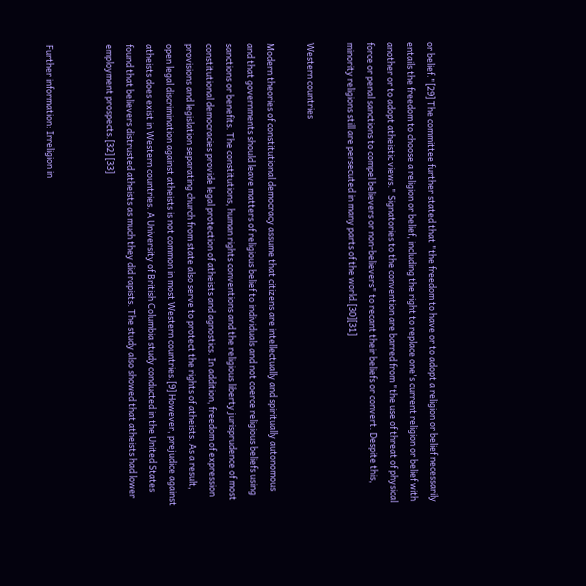or belief."[29] The committee further stated that "the freedom to have or to adopt a religion or belief necessarily entails the freedom to choose a religion or belief, including the right to replace one's current religion or belief with another or to adopt atheistic views." Signatories to the convention are barred from "the use of threat of physical force or penal sanctions to compel believers or non-believers" to recant their beliefs or convert. Despite this, minority religions still are persecuted in many parts of the world.[30][31]

Western countries

Modern theories of constitutional democracy assume that citizens are intellectually and spiritually autonomous and that governments should leave matters of religious belief to individuals and not coerce religious beliefs using sanctions or benefits. The constitutions, human rights conventions and the religious liberty jurisprudence of most constitutional democracies provide legal protection of atheists and agnostics. In addition, freedom of expression provisions and legislation separating church from state also serve to protect the rights of atheists. As a result, open legal discrimination against atheists is not common in most Western countries.[9] However, prejudice against atheists does exist in Western countries. A University of British Columbia study conducted in the United States found that believers distrusted atheists as much they did rapists. The study also showed that atheists had lower employment prospects.[32] [33]


Further information: Irreligion in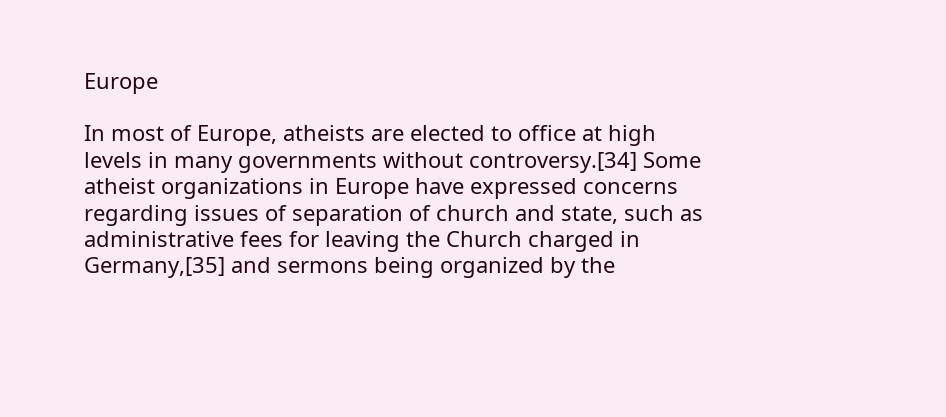Europe

In most of Europe, atheists are elected to office at high levels in many governments without controversy.[34] Some atheist organizations in Europe have expressed concerns regarding issues of separation of church and state, such as administrative fees for leaving the Church charged in Germany,[35] and sermons being organized by the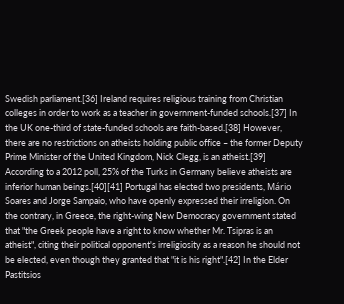Swedish parliament.[36] Ireland requires religious training from Christian colleges in order to work as a teacher in government-funded schools.[37] In the UK one-third of state-funded schools are faith-based.[38] However, there are no restrictions on atheists holding public office – the former Deputy Prime Minister of the United Kingdom, Nick Clegg, is an atheist.[39] According to a 2012 poll, 25% of the Turks in Germany believe atheists are inferior human beings.[40][41] Portugal has elected two presidents, Mário Soares and Jorge Sampaio, who have openly expressed their irreligion. On the contrary, in Greece, the right-wing New Democracy government stated that "the Greek people have a right to know whether Mr. Tsipras is an atheist", citing their political opponent's irreligiosity as a reason he should not be elected, even though they granted that "it is his right".[42] In the Elder Pastitsios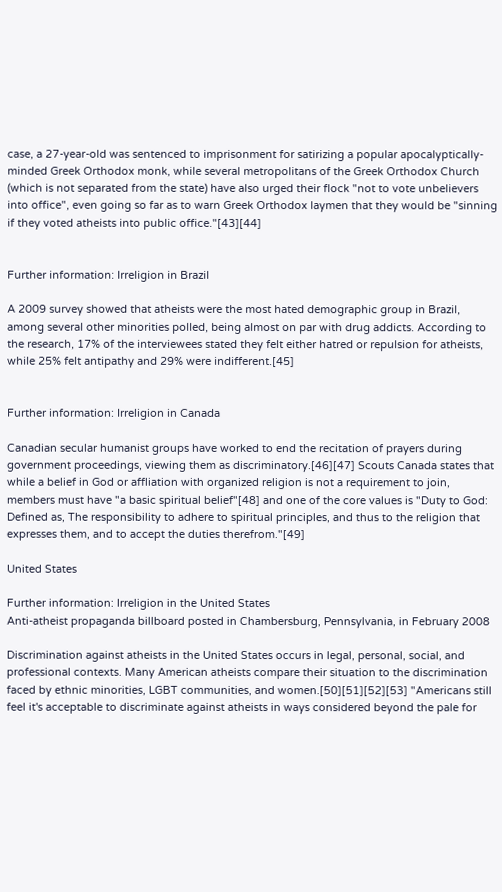case, a 27-year-old was sentenced to imprisonment for satirizing a popular apocalyptically-minded Greek Orthodox monk, while several metropolitans of the Greek Orthodox Church (which is not separated from the state) have also urged their flock "not to vote unbelievers into office", even going so far as to warn Greek Orthodox laymen that they would be "sinning if they voted atheists into public office."[43][44]


Further information: Irreligion in Brazil

A 2009 survey showed that atheists were the most hated demographic group in Brazil, among several other minorities polled, being almost on par with drug addicts. According to the research, 17% of the interviewees stated they felt either hatred or repulsion for atheists, while 25% felt antipathy and 29% were indifferent.[45]


Further information: Irreligion in Canada

Canadian secular humanist groups have worked to end the recitation of prayers during government proceedings, viewing them as discriminatory.[46][47] Scouts Canada states that while a belief in God or affliation with organized religion is not a requirement to join, members must have "a basic spiritual belief"[48] and one of the core values is "Duty to God: Defined as, The responsibility to adhere to spiritual principles, and thus to the religion that expresses them, and to accept the duties therefrom."[49]

United States

Further information: Irreligion in the United States
Anti-atheist propaganda billboard posted in Chambersburg, Pennsylvania, in February 2008

Discrimination against atheists in the United States occurs in legal, personal, social, and professional contexts. Many American atheists compare their situation to the discrimination faced by ethnic minorities, LGBT communities, and women.[50][51][52][53] "Americans still feel it's acceptable to discriminate against atheists in ways considered beyond the pale for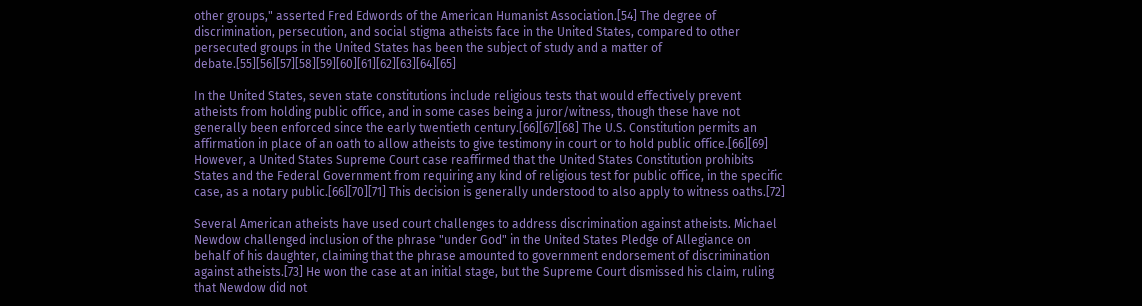other groups," asserted Fred Edwords of the American Humanist Association.[54] The degree of discrimination, persecution, and social stigma atheists face in the United States, compared to other persecuted groups in the United States has been the subject of study and a matter of debate.[55][56][57][58][59][60][61][62][63][64][65]

In the United States, seven state constitutions include religious tests that would effectively prevent atheists from holding public office, and in some cases being a juror/witness, though these have not generally been enforced since the early twentieth century.[66][67][68] The U.S. Constitution permits an affirmation in place of an oath to allow atheists to give testimony in court or to hold public office.[66][69] However, a United States Supreme Court case reaffirmed that the United States Constitution prohibits States and the Federal Government from requiring any kind of religious test for public office, in the specific case, as a notary public.[66][70][71] This decision is generally understood to also apply to witness oaths.[72]

Several American atheists have used court challenges to address discrimination against atheists. Michael Newdow challenged inclusion of the phrase "under God" in the United States Pledge of Allegiance on behalf of his daughter, claiming that the phrase amounted to government endorsement of discrimination against atheists.[73] He won the case at an initial stage, but the Supreme Court dismissed his claim, ruling that Newdow did not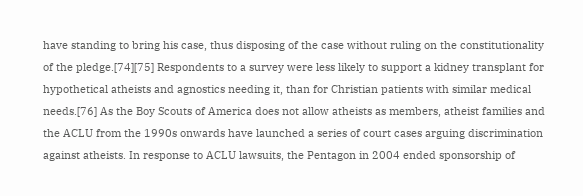have standing to bring his case, thus disposing of the case without ruling on the constitutionality of the pledge.[74][75] Respondents to a survey were less likely to support a kidney transplant for hypothetical atheists and agnostics needing it, than for Christian patients with similar medical needs.[76] As the Boy Scouts of America does not allow atheists as members, atheist families and the ACLU from the 1990s onwards have launched a series of court cases arguing discrimination against atheists. In response to ACLU lawsuits, the Pentagon in 2004 ended sponsorship of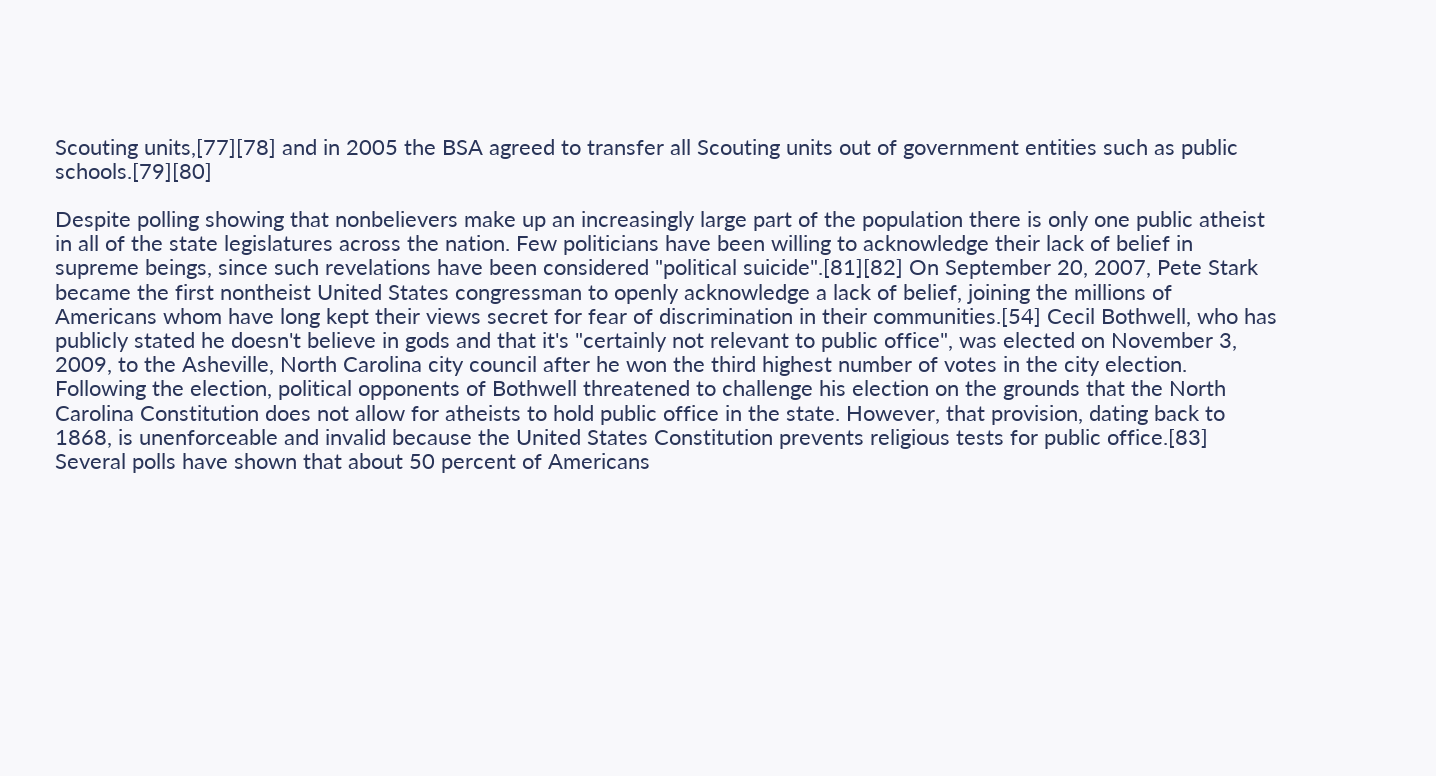Scouting units,[77][78] and in 2005 the BSA agreed to transfer all Scouting units out of government entities such as public schools.[79][80]

Despite polling showing that nonbelievers make up an increasingly large part of the population there is only one public atheist in all of the state legislatures across the nation. Few politicians have been willing to acknowledge their lack of belief in supreme beings, since such revelations have been considered "political suicide".[81][82] On September 20, 2007, Pete Stark became the first nontheist United States congressman to openly acknowledge a lack of belief, joining the millions of Americans whom have long kept their views secret for fear of discrimination in their communities.[54] Cecil Bothwell, who has publicly stated he doesn't believe in gods and that it's "certainly not relevant to public office", was elected on November 3, 2009, to the Asheville, North Carolina city council after he won the third highest number of votes in the city election. Following the election, political opponents of Bothwell threatened to challenge his election on the grounds that the North Carolina Constitution does not allow for atheists to hold public office in the state. However, that provision, dating back to 1868, is unenforceable and invalid because the United States Constitution prevents religious tests for public office.[83] Several polls have shown that about 50 percent of Americans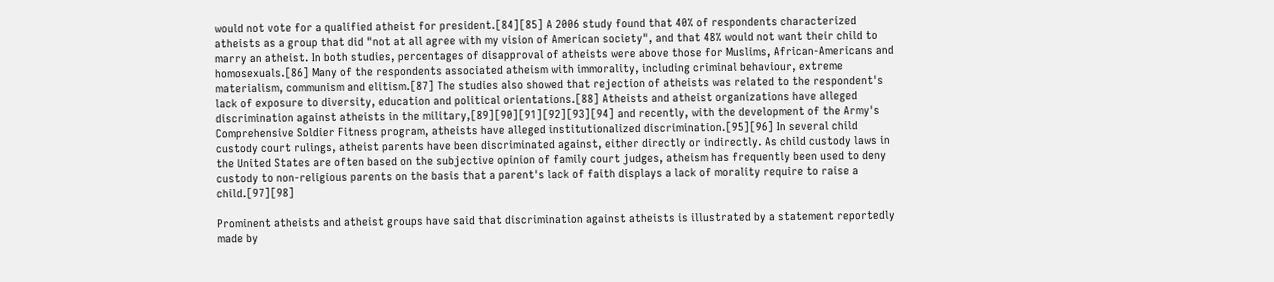would not vote for a qualified atheist for president.[84][85] A 2006 study found that 40% of respondents characterized atheists as a group that did "not at all agree with my vision of American society", and that 48% would not want their child to marry an atheist. In both studies, percentages of disapproval of atheists were above those for Muslims, African-Americans and homosexuals.[86] Many of the respondents associated atheism with immorality, including criminal behaviour, extreme materialism, communism and elitism.[87] The studies also showed that rejection of atheists was related to the respondent's lack of exposure to diversity, education and political orientations.[88] Atheists and atheist organizations have alleged discrimination against atheists in the military,[89][90][91][92][93][94] and recently, with the development of the Army's Comprehensive Soldier Fitness program, atheists have alleged institutionalized discrimination.[95][96] In several child custody court rulings, atheist parents have been discriminated against, either directly or indirectly. As child custody laws in the United States are often based on the subjective opinion of family court judges, atheism has frequently been used to deny custody to non-religious parents on the basis that a parent's lack of faith displays a lack of morality require to raise a child.[97][98]

Prominent atheists and atheist groups have said that discrimination against atheists is illustrated by a statement reportedly made by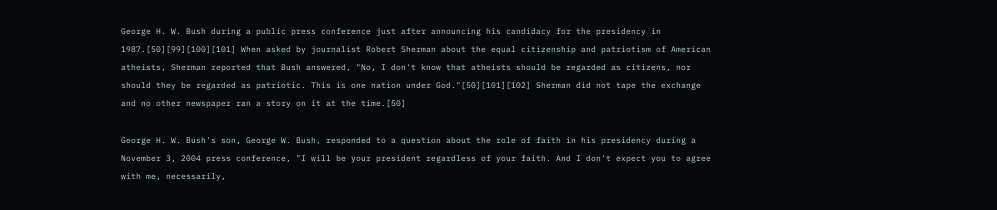George H. W. Bush during a public press conference just after announcing his candidacy for the presidency in 1987.[50][99][100][101] When asked by journalist Robert Sherman about the equal citizenship and patriotism of American atheists, Sherman reported that Bush answered, "No, I don't know that atheists should be regarded as citizens, nor should they be regarded as patriotic. This is one nation under God."[50][101][102] Sherman did not tape the exchange and no other newspaper ran a story on it at the time.[50]

George H. W. Bush's son, George W. Bush, responded to a question about the role of faith in his presidency during a November 3, 2004 press conference, "I will be your president regardless of your faith. And I don't expect you to agree with me, necessarily,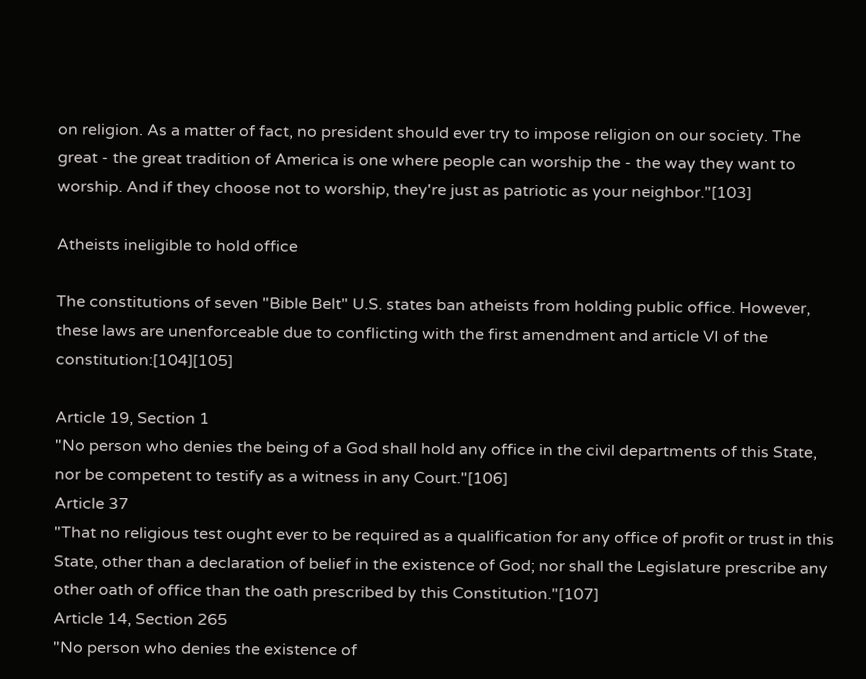on religion. As a matter of fact, no president should ever try to impose religion on our society. The great - the great tradition of America is one where people can worship the - the way they want to worship. And if they choose not to worship, they're just as patriotic as your neighbor."[103]

Atheists ineligible to hold office

The constitutions of seven "Bible Belt" U.S. states ban atheists from holding public office. However, these laws are unenforceable due to conflicting with the first amendment and article VI of the constitution:[104][105]

Article 19, Section 1
"No person who denies the being of a God shall hold any office in the civil departments of this State, nor be competent to testify as a witness in any Court."[106]
Article 37
"That no religious test ought ever to be required as a qualification for any office of profit or trust in this State, other than a declaration of belief in the existence of God; nor shall the Legislature prescribe any other oath of office than the oath prescribed by this Constitution."[107]
Article 14, Section 265
"No person who denies the existence of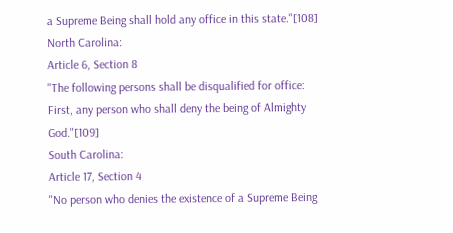a Supreme Being shall hold any office in this state."[108]
North Carolina:
Article 6, Section 8
"The following persons shall be disqualified for office: First, any person who shall deny the being of Almighty God."[109]
South Carolina:
Article 17, Section 4
"No person who denies the existence of a Supreme Being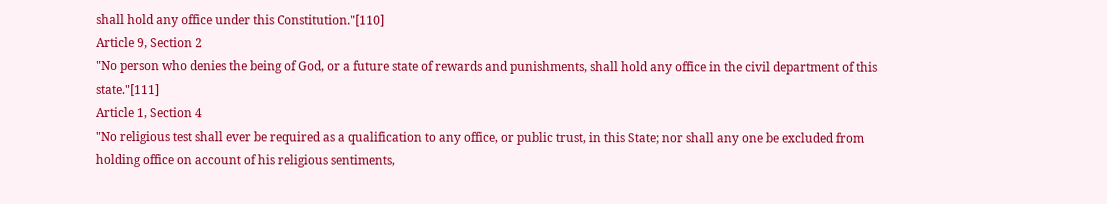shall hold any office under this Constitution."[110]
Article 9, Section 2
"No person who denies the being of God, or a future state of rewards and punishments, shall hold any office in the civil department of this state."[111]
Article 1, Section 4
"No religious test shall ever be required as a qualification to any office, or public trust, in this State; nor shall any one be excluded from holding office on account of his religious sentiments,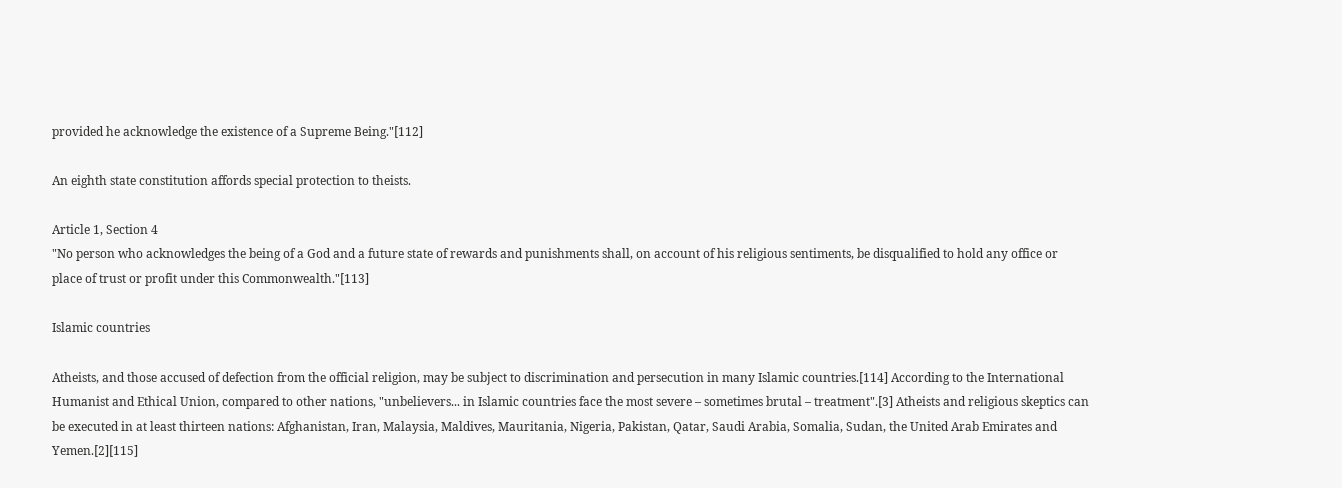provided he acknowledge the existence of a Supreme Being."[112]

An eighth state constitution affords special protection to theists.

Article 1, Section 4
"No person who acknowledges the being of a God and a future state of rewards and punishments shall, on account of his religious sentiments, be disqualified to hold any office or place of trust or profit under this Commonwealth."[113]

Islamic countries

Atheists, and those accused of defection from the official religion, may be subject to discrimination and persecution in many Islamic countries.[114] According to the International Humanist and Ethical Union, compared to other nations, "unbelievers... in Islamic countries face the most severe – sometimes brutal – treatment".[3] Atheists and religious skeptics can be executed in at least thirteen nations: Afghanistan, Iran, Malaysia, Maldives, Mauritania, Nigeria, Pakistan, Qatar, Saudi Arabia, Somalia, Sudan, the United Arab Emirates and Yemen.[2][115]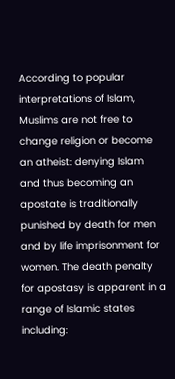According to popular interpretations of Islam, Muslims are not free to change religion or become an atheist: denying Islam and thus becoming an apostate is traditionally punished by death for men and by life imprisonment for women. The death penalty for apostasy is apparent in a range of Islamic states including: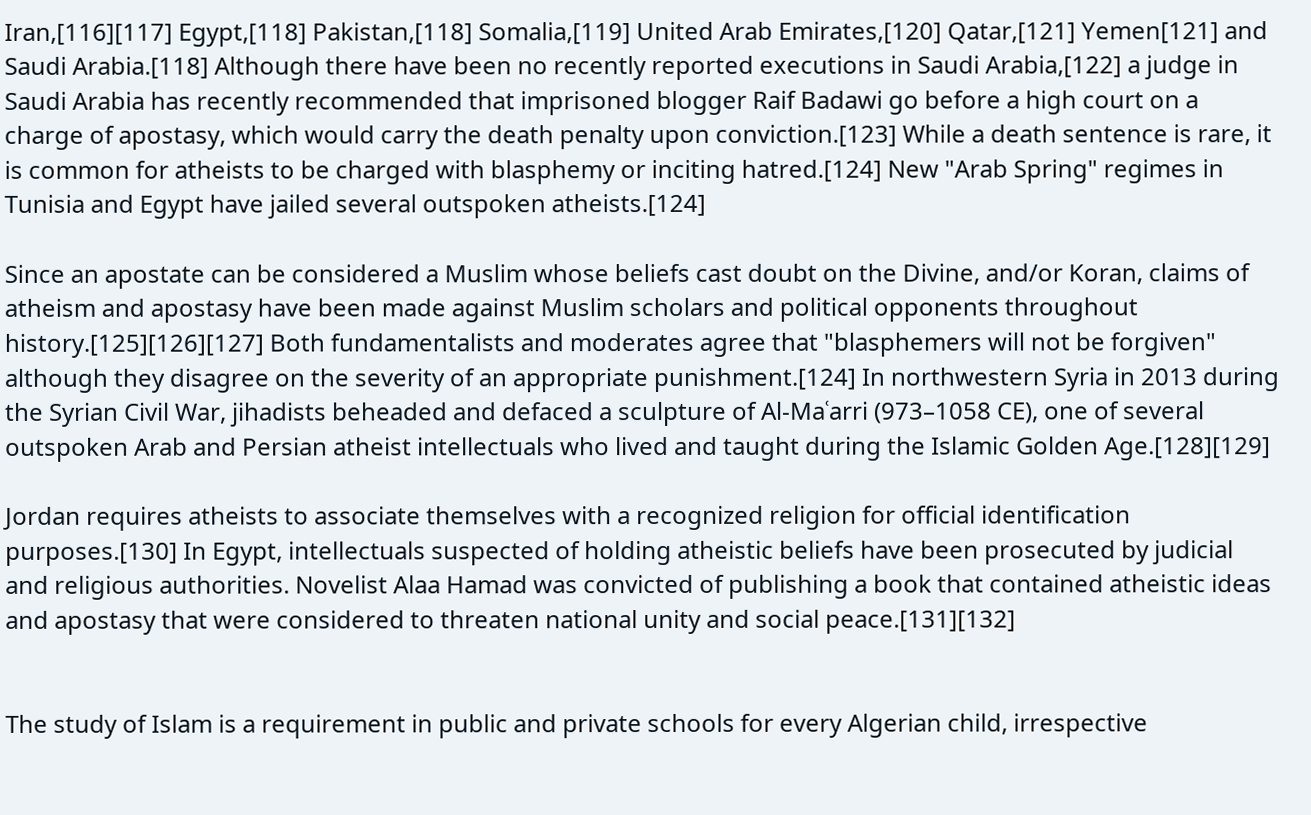Iran,[116][117] Egypt,[118] Pakistan,[118] Somalia,[119] United Arab Emirates,[120] Qatar,[121] Yemen[121] and Saudi Arabia.[118] Although there have been no recently reported executions in Saudi Arabia,[122] a judge in Saudi Arabia has recently recommended that imprisoned blogger Raif Badawi go before a high court on a charge of apostasy, which would carry the death penalty upon conviction.[123] While a death sentence is rare, it is common for atheists to be charged with blasphemy or inciting hatred.[124] New "Arab Spring" regimes in Tunisia and Egypt have jailed several outspoken atheists.[124]

Since an apostate can be considered a Muslim whose beliefs cast doubt on the Divine, and/or Koran, claims of atheism and apostasy have been made against Muslim scholars and political opponents throughout history.[125][126][127] Both fundamentalists and moderates agree that "blasphemers will not be forgiven" although they disagree on the severity of an appropriate punishment.[124] In northwestern Syria in 2013 during the Syrian Civil War, jihadists beheaded and defaced a sculpture of Al-Maʿarri (973–1058 CE), one of several outspoken Arab and Persian atheist intellectuals who lived and taught during the Islamic Golden Age.[128][129]

Jordan requires atheists to associate themselves with a recognized religion for official identification purposes.[130] In Egypt, intellectuals suspected of holding atheistic beliefs have been prosecuted by judicial and religious authorities. Novelist Alaa Hamad was convicted of publishing a book that contained atheistic ideas and apostasy that were considered to threaten national unity and social peace.[131][132]


The study of Islam is a requirement in public and private schools for every Algerian child, irrespective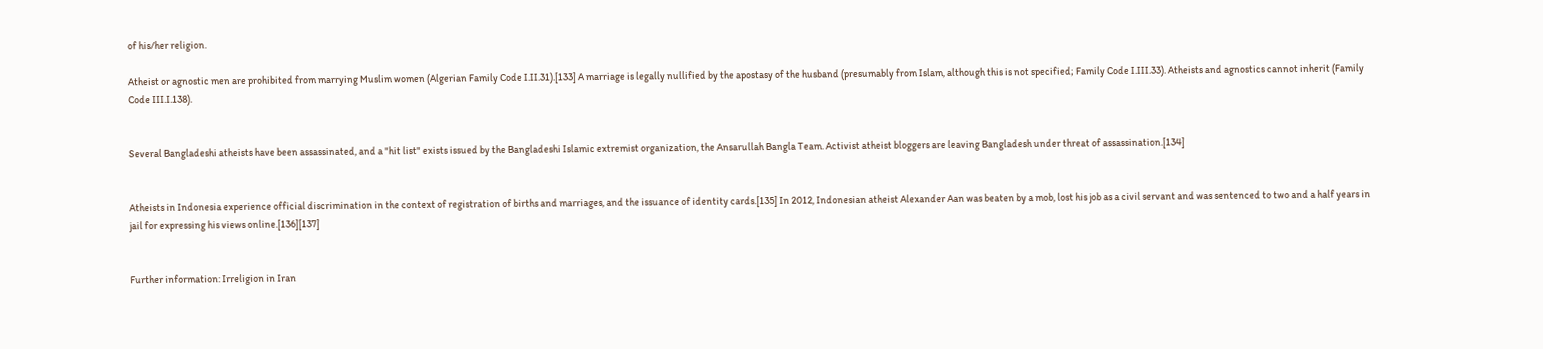of his/her religion.

Atheist or agnostic men are prohibited from marrying Muslim women (Algerian Family Code I.II.31).[133] A marriage is legally nullified by the apostasy of the husband (presumably from Islam, although this is not specified; Family Code I.III.33). Atheists and agnostics cannot inherit (Family Code III.I.138).


Several Bangladeshi atheists have been assassinated, and a "hit list" exists issued by the Bangladeshi Islamic extremist organization, the Ansarullah Bangla Team. Activist atheist bloggers are leaving Bangladesh under threat of assassination.[134]


Atheists in Indonesia experience official discrimination in the context of registration of births and marriages, and the issuance of identity cards.[135] In 2012, Indonesian atheist Alexander Aan was beaten by a mob, lost his job as a civil servant and was sentenced to two and a half years in jail for expressing his views online.[136][137]


Further information: Irreligion in Iran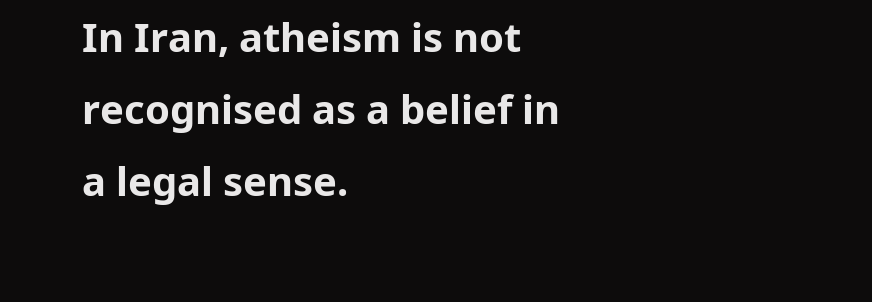In Iran, atheism is not recognised as a belief in a legal sense.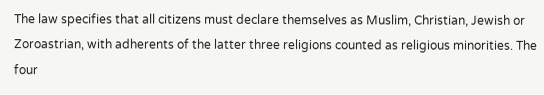The law specifies that all citizens must declare themselves as Muslim, Christian, Jewish or Zoroastrian, with adherents of the latter three religions counted as religious minorities. The four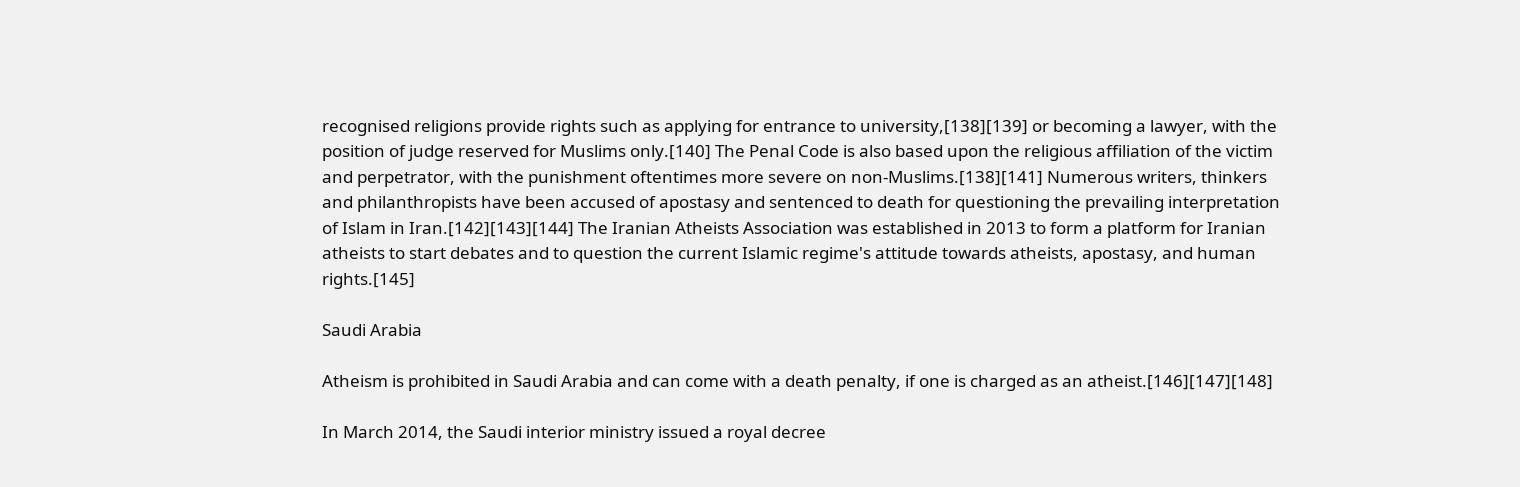recognised religions provide rights such as applying for entrance to university,[138][139] or becoming a lawyer, with the position of judge reserved for Muslims only.[140] The Penal Code is also based upon the religious affiliation of the victim and perpetrator, with the punishment oftentimes more severe on non-Muslims.[138][141] Numerous writers, thinkers and philanthropists have been accused of apostasy and sentenced to death for questioning the prevailing interpretation of Islam in Iran.[142][143][144] The Iranian Atheists Association was established in 2013 to form a platform for Iranian atheists to start debates and to question the current Islamic regime's attitude towards atheists, apostasy, and human rights.[145]

Saudi Arabia

Atheism is prohibited in Saudi Arabia and can come with a death penalty, if one is charged as an atheist.[146][147][148]

In March 2014, the Saudi interior ministry issued a royal decree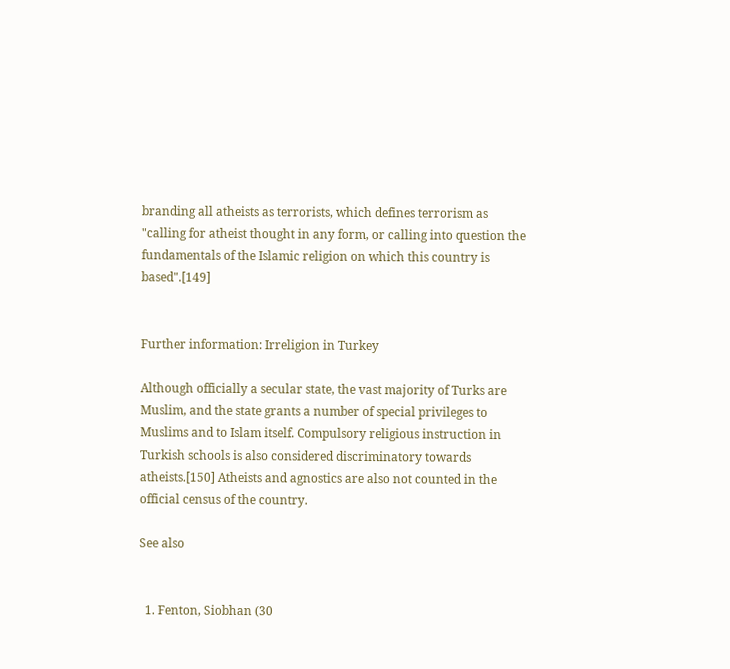branding all atheists as terrorists, which defines terrorism as "calling for atheist thought in any form, or calling into question the fundamentals of the Islamic religion on which this country is based".[149]


Further information: Irreligion in Turkey

Although officially a secular state, the vast majority of Turks are Muslim, and the state grants a number of special privileges to Muslims and to Islam itself. Compulsory religious instruction in Turkish schools is also considered discriminatory towards atheists.[150] Atheists and agnostics are also not counted in the official census of the country.

See also


  1. Fenton, Siobhan (30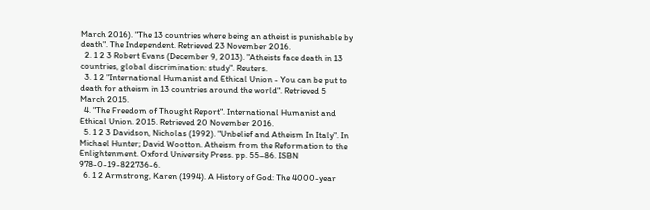March 2016). "The 13 countries where being an atheist is punishable by death". The Independent. Retrieved 23 November 2016.
  2. 1 2 3 Robert Evans (December 9, 2013). "Atheists face death in 13 countries, global discrimination: study". Reuters.
  3. 1 2 "International Humanist and Ethical Union - You can be put to death for atheism in 13 countries around the world". Retrieved 5 March 2015.
  4. "The Freedom of Thought Report". International Humanist and Ethical Union. 2015. Retrieved 20 November 2016.
  5. 1 2 3 Davidson, Nicholas (1992). "Unbelief and Atheism In Italy". In Michael Hunter; David Wootton. Atheism from the Reformation to the Enlightenment. Oxford University Press. pp. 55–86. ISBN 978-0-19-822736-6.
  6. 1 2 Armstrong, Karen (1994). A History of God: The 4000-year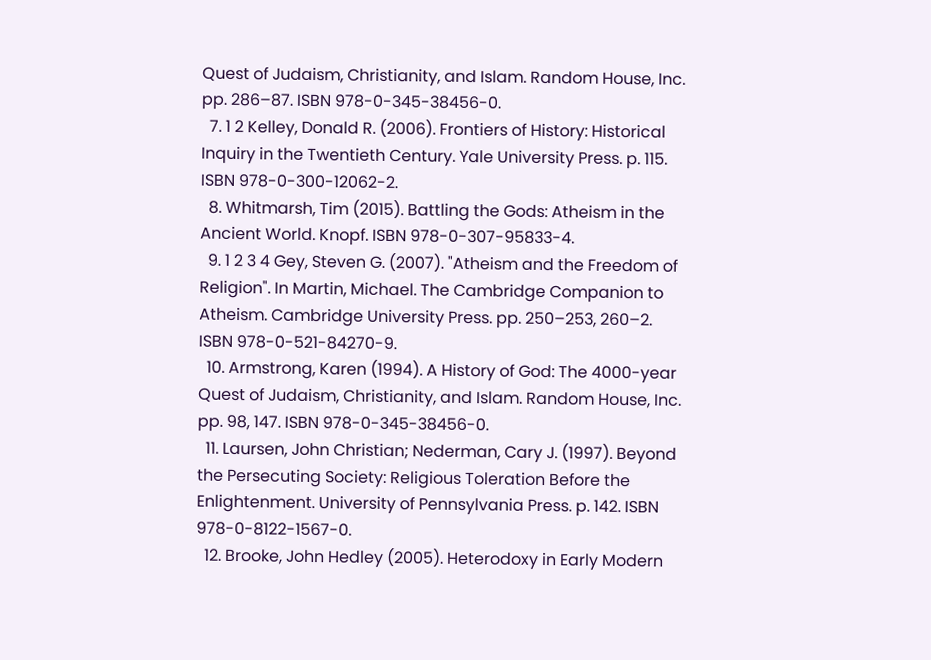Quest of Judaism, Christianity, and Islam. Random House, Inc. pp. 286–87. ISBN 978-0-345-38456-0.
  7. 1 2 Kelley, Donald R. (2006). Frontiers of History: Historical Inquiry in the Twentieth Century. Yale University Press. p. 115. ISBN 978-0-300-12062-2.
  8. Whitmarsh, Tim (2015). Battling the Gods: Atheism in the Ancient World. Knopf. ISBN 978-0-307-95833-4.
  9. 1 2 3 4 Gey, Steven G. (2007). "Atheism and the Freedom of Religion". In Martin, Michael. The Cambridge Companion to Atheism. Cambridge University Press. pp. 250–253, 260–2. ISBN 978-0-521-84270-9.
  10. Armstrong, Karen (1994). A History of God: The 4000-year Quest of Judaism, Christianity, and Islam. Random House, Inc. pp. 98, 147. ISBN 978-0-345-38456-0.
  11. Laursen, John Christian; Nederman, Cary J. (1997). Beyond the Persecuting Society: Religious Toleration Before the Enlightenment. University of Pennsylvania Press. p. 142. ISBN 978-0-8122-1567-0.
  12. Brooke, John Hedley (2005). Heterodoxy in Early Modern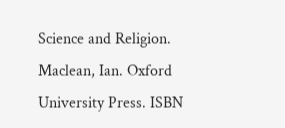Science and Religion. Maclean, Ian. Oxford University Press. ISBN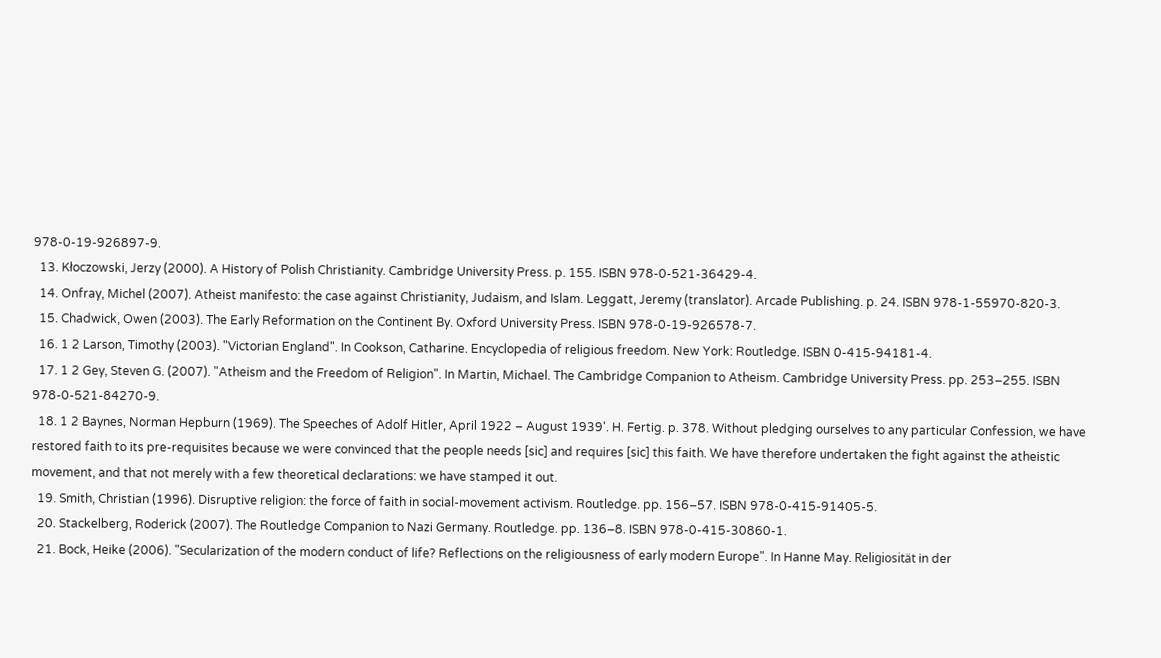978-0-19-926897-9.
  13. Kłoczowski, Jerzy (2000). A History of Polish Christianity. Cambridge University Press. p. 155. ISBN 978-0-521-36429-4.
  14. Onfray, Michel (2007). Atheist manifesto: the case against Christianity, Judaism, and Islam. Leggatt, Jeremy (translator). Arcade Publishing. p. 24. ISBN 978-1-55970-820-3.
  15. Chadwick, Owen (2003). The Early Reformation on the Continent By. Oxford University Press. ISBN 978-0-19-926578-7.
  16. 1 2 Larson, Timothy (2003). "Victorian England". In Cookson, Catharine. Encyclopedia of religious freedom. New York: Routledge. ISBN 0-415-94181-4.
  17. 1 2 Gey, Steven G. (2007). "Atheism and the Freedom of Religion". In Martin, Michael. The Cambridge Companion to Atheism. Cambridge University Press. pp. 253–255. ISBN 978-0-521-84270-9.
  18. 1 2 Baynes, Norman Hepburn (1969). The Speeches of Adolf Hitler, April 1922 – August 1939'. H. Fertig. p. 378. Without pledging ourselves to any particular Confession, we have restored faith to its pre-requisites because we were convinced that the people needs [sic] and requires [sic] this faith. We have therefore undertaken the fight against the atheistic movement, and that not merely with a few theoretical declarations: we have stamped it out.
  19. Smith, Christian (1996). Disruptive religion: the force of faith in social-movement activism. Routledge. pp. 156–57. ISBN 978-0-415-91405-5.
  20. Stackelberg, Roderick (2007). The Routledge Companion to Nazi Germany. Routledge. pp. 136–8. ISBN 978-0-415-30860-1.
  21. Bock, Heike (2006). "Secularization of the modern conduct of life? Reflections on the religiousness of early modern Europe". In Hanne May. Religiosität in der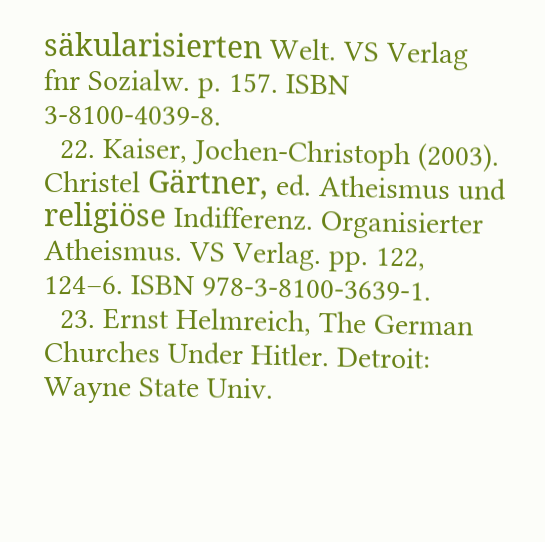säkularisierten Welt. VS Verlag fnr Sozialw. p. 157. ISBN 3-8100-4039-8.
  22. Kaiser, Jochen-Christoph (2003). Christel Gärtner, ed. Atheismus und religiöse Indifferenz. Organisierter Atheismus. VS Verlag. pp. 122, 124–6. ISBN 978-3-8100-3639-1.
  23. Ernst Helmreich, The German Churches Under Hitler. Detroit: Wayne State Univ.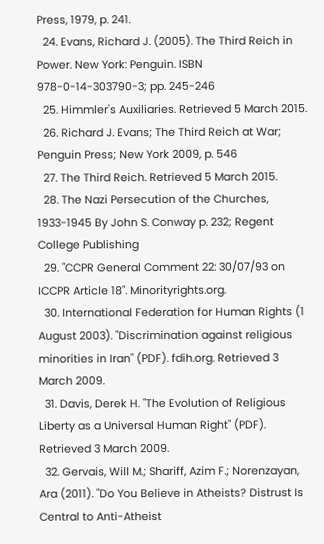Press, 1979, p. 241.
  24. Evans, Richard J. (2005). The Third Reich in Power. New York: Penguin. ISBN 978-0-14-303790-3; pp. 245-246
  25. Himmler's Auxiliaries. Retrieved 5 March 2015.
  26. Richard J. Evans; The Third Reich at War; Penguin Press; New York 2009, p. 546
  27. The Third Reich. Retrieved 5 March 2015.
  28. The Nazi Persecution of the Churches, 1933-1945 By John S. Conway p. 232; Regent College Publishing
  29. "CCPR General Comment 22: 30/07/93 on ICCPR Article 18". Minorityrights.org.
  30. International Federation for Human Rights (1 August 2003). "Discrimination against religious minorities in Iran" (PDF). fdih.org. Retrieved 3 March 2009.
  31. Davis, Derek H. "The Evolution of Religious Liberty as a Universal Human Right" (PDF). Retrieved 3 March 2009.
  32. Gervais, Will M.; Shariff, Azim F.; Norenzayan, Ara (2011). "Do You Believe in Atheists? Distrust Is Central to Anti-Atheist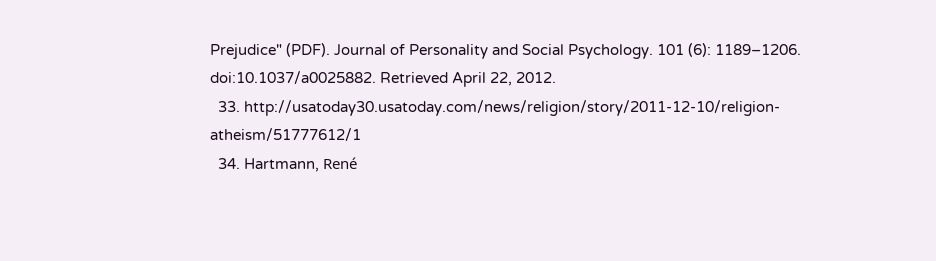Prejudice" (PDF). Journal of Personality and Social Psychology. 101 (6): 1189–1206. doi:10.1037/a0025882. Retrieved April 22, 2012.
  33. http://usatoday30.usatoday.com/news/religion/story/2011-12-10/religion-atheism/51777612/1
  34. Hartmann, René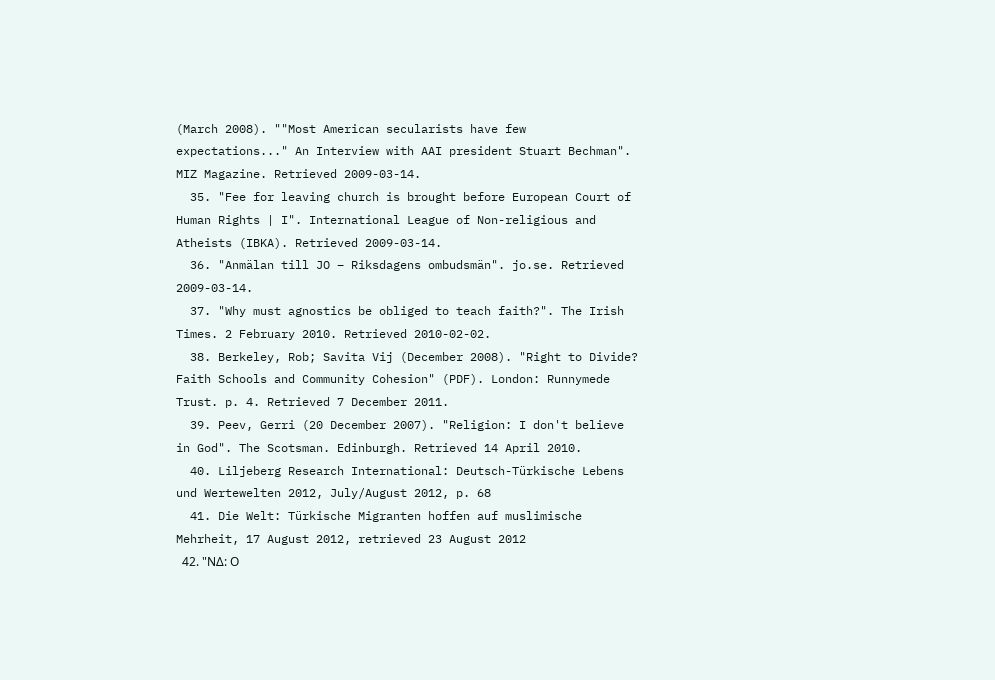(March 2008). ""Most American secularists have few expectations..." An Interview with AAI president Stuart Bechman". MIZ Magazine. Retrieved 2009-03-14.
  35. "Fee for leaving church is brought before European Court of Human Rights | I". International League of Non-religious and Atheists (IBKA). Retrieved 2009-03-14.
  36. "Anmälan till JO – Riksdagens ombudsmän". jo.se. Retrieved 2009-03-14.
  37. "Why must agnostics be obliged to teach faith?". The Irish Times. 2 February 2010. Retrieved 2010-02-02.
  38. Berkeley, Rob; Savita Vij (December 2008). "Right to Divide? Faith Schools and Community Cohesion" (PDF). London: Runnymede Trust. p. 4. Retrieved 7 December 2011.
  39. Peev, Gerri (20 December 2007). "Religion: I don't believe in God". The Scotsman. Edinburgh. Retrieved 14 April 2010.
  40. Liljeberg Research International: Deutsch-Türkische Lebens und Wertewelten 2012, July/August 2012, p. 68
  41. Die Welt: Türkische Migranten hoffen auf muslimische Mehrheit, 17 August 2012, retrieved 23 August 2012
  42. "ΝΔ: Ο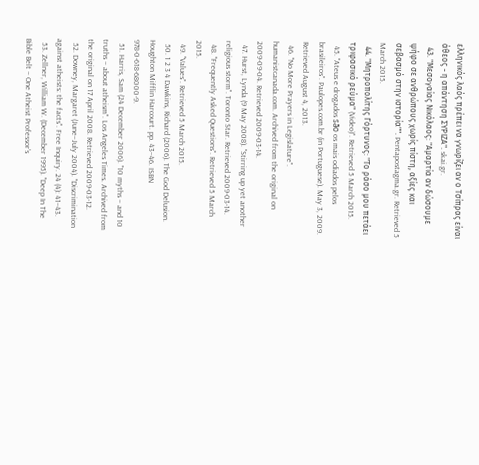ελληνικός λαός πρέπει να γνωρίζει αν ο Τσίπρας είναι άθεος - η απάντηση ΣΥΡΙΖΑ". skai.gr.
  43. "Μεσογαίας Νικόλαος: "Αμαρτία αν δώσουμε ψήφο σε ανθρώπους χωρίς πίστη, αξίες και σεβασμό στην ιστορία"". Pentapostagma.gr. Retrieved 5 March 2015.
  44. "Μητροπολίτης Γόρτυνος: "Το ράσο μου πετάει τριφασικό ρεύμα" (Video)". Retrieved 5 March 2015.
  45. "Ateus e drogados são os mais odiados pelos brasileiros". Paulopes.com.br (in Portuguese). May 3, 2009. Retrieved August 4, 2013.
  46. "No More Prayers in Legislature". humanistcanada.com. Archived from the original on 2009-09-04. Retrieved 2009-03-14.
  47. Hurst, Lynda (9 May 2008). "Stirring up yet another religious storm". Toronto Star. Retrieved 2009-03-14.
  48. "Frequently Asked Questions". Retrieved 5 March 2015.
  49. "Values". Retrieved 5 March 2015.
  50. 1 2 3 4 Dawkins, Richard (2006). The God Delusion. Houghton Mifflin Harcourt. pp. 43–46. ISBN 978-0-618-68000-9.
  51. Harris, Sam (24 December 2006). "10 myths – and 10 truths – about atheism". Los Angeles Times. Archived from the original on 17 April 2008. Retrieved 2009-03-12.
  52. Downey, Margaret (June–July 2004). "Discrimination against atheists: the facts". Free Inquiry. 24 (4): 41–43.
  53. Zellner, William W. (December 1995). "Deep In The Bible Belt – One Atheist Professor's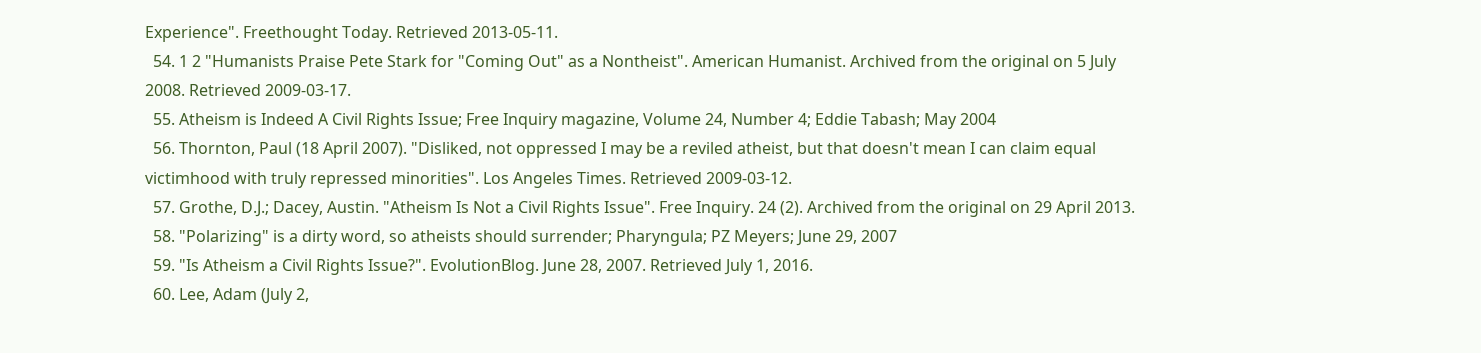Experience". Freethought Today. Retrieved 2013-05-11.
  54. 1 2 "Humanists Praise Pete Stark for "Coming Out" as a Nontheist". American Humanist. Archived from the original on 5 July 2008. Retrieved 2009-03-17.
  55. Atheism is Indeed A Civil Rights Issue; Free Inquiry magazine, Volume 24, Number 4; Eddie Tabash; May 2004
  56. Thornton, Paul (18 April 2007). "Disliked, not oppressed I may be a reviled atheist, but that doesn't mean I can claim equal victimhood with truly repressed minorities". Los Angeles Times. Retrieved 2009-03-12.
  57. Grothe, D.J.; Dacey, Austin. "Atheism Is Not a Civil Rights Issue". Free Inquiry. 24 (2). Archived from the original on 29 April 2013.
  58. "Polarizing" is a dirty word, so atheists should surrender; Pharyngula; PZ Meyers; June 29, 2007
  59. "Is Atheism a Civil Rights Issue?". EvolutionBlog. June 28, 2007. Retrieved July 1, 2016.
  60. Lee, Adam (July 2,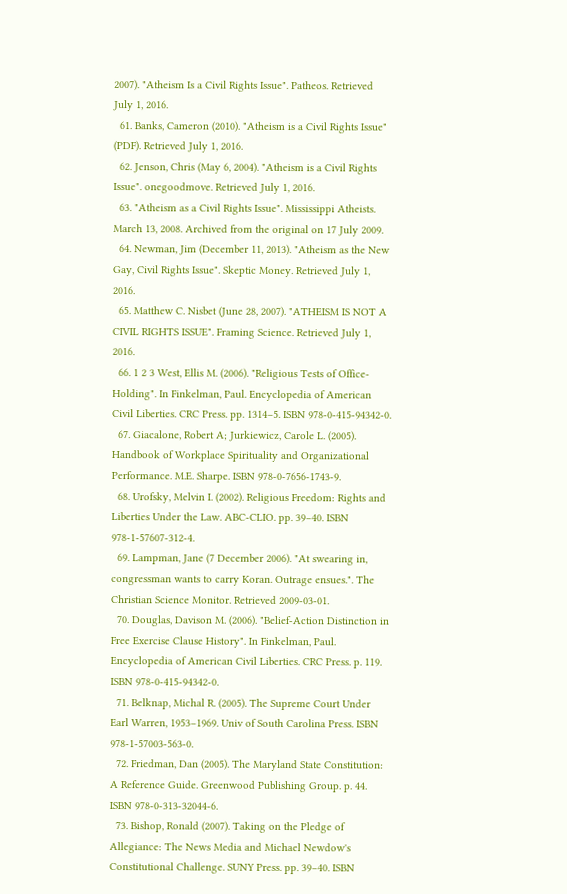2007). "Atheism Is a Civil Rights Issue". Patheos. Retrieved July 1, 2016.
  61. Banks, Cameron (2010). "Atheism is a Civil Rights Issue" (PDF). Retrieved July 1, 2016.
  62. Jenson, Chris (May 6, 2004). "Atheism is a Civil Rights Issue". onegoodmove. Retrieved July 1, 2016.
  63. "Atheism as a Civil Rights Issue". Mississippi Atheists. March 13, 2008. Archived from the original on 17 July 2009.
  64. Newman, Jim (December 11, 2013). "Atheism as the New Gay, Civil Rights Issue". Skeptic Money. Retrieved July 1, 2016.
  65. Matthew C. Nisbet (June 28, 2007). "ATHEISM IS NOT A CIVIL RIGHTS ISSUE". Framing Science. Retrieved July 1, 2016.
  66. 1 2 3 West, Ellis M. (2006). "Religious Tests of Office-Holding". In Finkelman, Paul. Encyclopedia of American Civil Liberties. CRC Press. pp. 1314–5. ISBN 978-0-415-94342-0.
  67. Giacalone, Robert A; Jurkiewicz, Carole L. (2005). Handbook of Workplace Spirituality and Organizational Performance. M.E. Sharpe. ISBN 978-0-7656-1743-9.
  68. Urofsky, Melvin I. (2002). Religious Freedom: Rights and Liberties Under the Law. ABC-CLIO. pp. 39–40. ISBN 978-1-57607-312-4.
  69. Lampman, Jane (7 December 2006). "At swearing in, congressman wants to carry Koran. Outrage ensues.". The Christian Science Monitor. Retrieved 2009-03-01.
  70. Douglas, Davison M. (2006). "Belief-Action Distinction in Free Exercise Clause History". In Finkelman, Paul. Encyclopedia of American Civil Liberties. CRC Press. p. 119. ISBN 978-0-415-94342-0.
  71. Belknap, Michal R. (2005). The Supreme Court Under Earl Warren, 1953–1969. Univ of South Carolina Press. ISBN 978-1-57003-563-0.
  72. Friedman, Dan (2005). The Maryland State Constitution: A Reference Guide. Greenwood Publishing Group. p. 44. ISBN 978-0-313-32044-6.
  73. Bishop, Ronald (2007). Taking on the Pledge of Allegiance: The News Media and Michael Newdow's Constitutional Challenge. SUNY Press. pp. 39–40. ISBN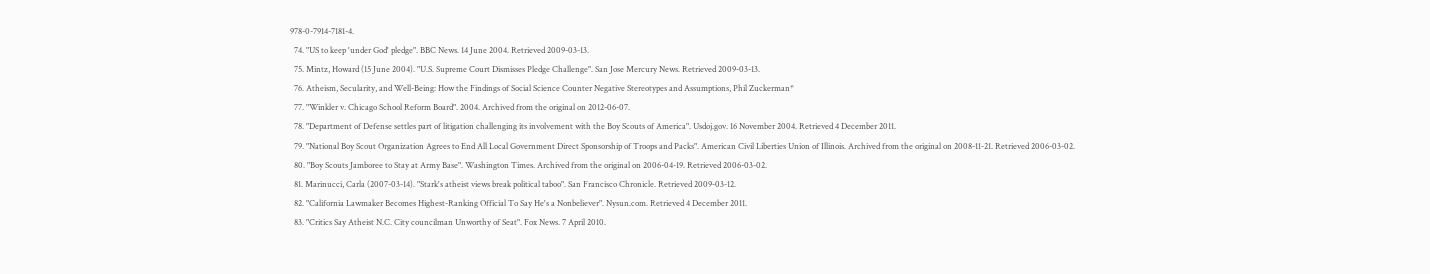978-0-7914-7181-4.
  74. "US to keep 'under God' pledge". BBC News. 14 June 2004. Retrieved 2009-03-13.
  75. Mintz, Howard (15 June 2004). "U.S. Supreme Court Dismisses Pledge Challenge". San Jose Mercury News. Retrieved 2009-03-13.
  76. Atheism, Secularity, and Well-Being: How the Findings of Social Science Counter Negative Stereotypes and Assumptions, Phil Zuckerman*
  77. "Winkler v. Chicago School Reform Board". 2004. Archived from the original on 2012-06-07.
  78. "Department of Defense settles part of litigation challenging its involvement with the Boy Scouts of America". Usdoj.gov. 16 November 2004. Retrieved 4 December 2011.
  79. "National Boy Scout Organization Agrees to End All Local Government Direct Sponsorship of Troops and Packs". American Civil Liberties Union of Illinois. Archived from the original on 2008-11-21. Retrieved 2006-03-02.
  80. "Boy Scouts Jamboree to Stay at Army Base". Washington Times. Archived from the original on 2006-04-19. Retrieved 2006-03-02.
  81. Marinucci, Carla (2007-03-14). "Stark's atheist views break political taboo". San Francisco Chronicle. Retrieved 2009-03-12.
  82. "California Lawmaker Becomes Highest-Ranking Official To Say He's a Nonbeliever". Nysun.com. Retrieved 4 December 2011.
  83. "Critics Say Atheist N.C. City councilman Unworthy of Seat". Fox News. 7 April 2010.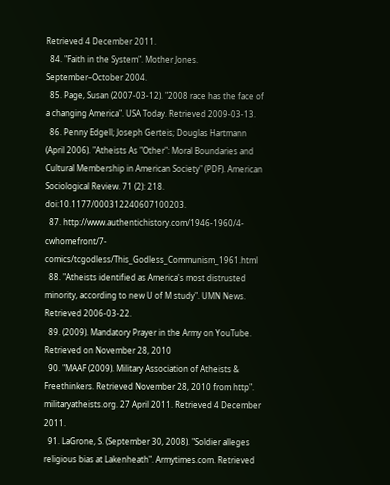Retrieved 4 December 2011.
  84. "Faith in the System". Mother Jones. September–October 2004.
  85. Page, Susan (2007-03-12). "2008 race has the face of a changing America". USA Today. Retrieved 2009-03-13.
  86. Penny Edgell; Joseph Gerteis; Douglas Hartmann (April 2006). "Atheists As "Other": Moral Boundaries and Cultural Membership in American Society" (PDF). American Sociological Review. 71 (2): 218. doi:10.1177/000312240607100203.
  87. http://www.authentichistory.com/1946-1960/4-cwhomefront/7-comics/tcgodless/This_Godless_Communism_1961.html
  88. "Atheists identified as America's most distrusted minority, according to new U of M study". UMN News. Retrieved 2006-03-22.
  89. (2009). Mandatory Prayer in the Army on YouTube. Retrieved on November 28, 2010
  90. "MAAF (2009). Military Association of Atheists & Freethinkers. Retrieved November 28, 2010 from http". militaryatheists.org. 27 April 2011. Retrieved 4 December 2011.
  91. LaGrone, S. (September 30, 2008). "Soldier alleges religious bias at Lakenheath". Armytimes.com. Retrieved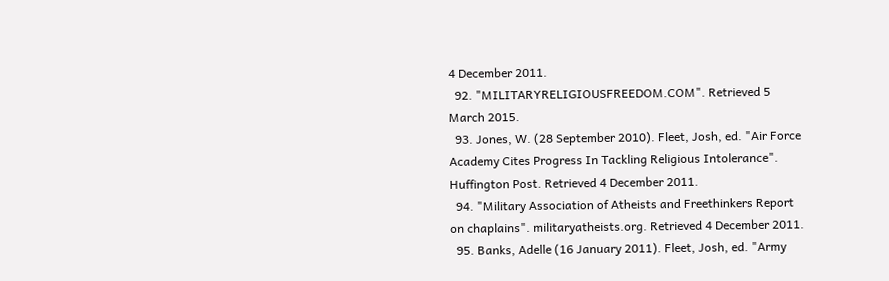4 December 2011.
  92. "MILITARYRELIGIOUSFREEDOM.COM". Retrieved 5 March 2015.
  93. Jones, W. (28 September 2010). Fleet, Josh, ed. "Air Force Academy Cites Progress In Tackling Religious Intolerance". Huffington Post. Retrieved 4 December 2011.
  94. "Military Association of Atheists and Freethinkers Report on chaplains". militaryatheists.org. Retrieved 4 December 2011.
  95. Banks, Adelle (16 January 2011). Fleet, Josh, ed. "Army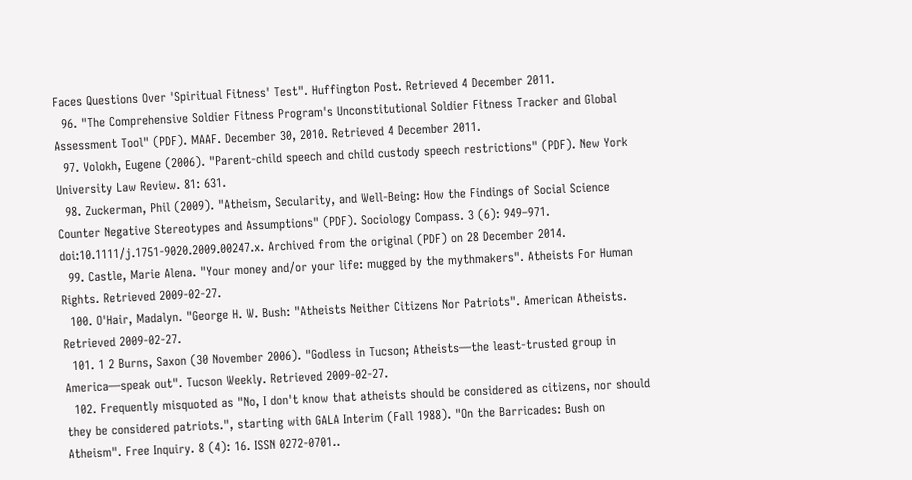Faces Questions Over 'Spiritual Fitness' Test". Huffington Post. Retrieved 4 December 2011.
  96. "The Comprehensive Soldier Fitness Program's Unconstitutional Soldier Fitness Tracker and Global Assessment Tool" (PDF). MAAF. December 30, 2010. Retrieved 4 December 2011.
  97. Volokh, Eugene (2006). "Parent-child speech and child custody speech restrictions" (PDF). New York University Law Review. 81: 631.
  98. Zuckerman, Phil (2009). "Atheism, Secularity, and Well-Being: How the Findings of Social Science Counter Negative Stereotypes and Assumptions" (PDF). Sociology Compass. 3 (6): 949–971. doi:10.1111/j.1751-9020.2009.00247.x. Archived from the original (PDF) on 28 December 2014.
  99. Castle, Marie Alena. "Your money and/or your life: mugged by the mythmakers". Atheists For Human Rights. Retrieved 2009-02-27.
  100. O'Hair, Madalyn. "George H. W. Bush: "Atheists Neither Citizens Nor Patriots". American Atheists. Retrieved 2009-02-27.
  101. 1 2 Burns, Saxon (30 November 2006). "Godless in Tucson; Atheists—the least-trusted group in America—speak out". Tucson Weekly. Retrieved 2009-02-27.
  102. Frequently misquoted as "No, I don't know that atheists should be considered as citizens, nor should they be considered patriots.", starting with GALA Interim (Fall 1988). "On the Barricades: Bush on Atheism". Free Inquiry. 8 (4): 16. ISSN 0272-0701..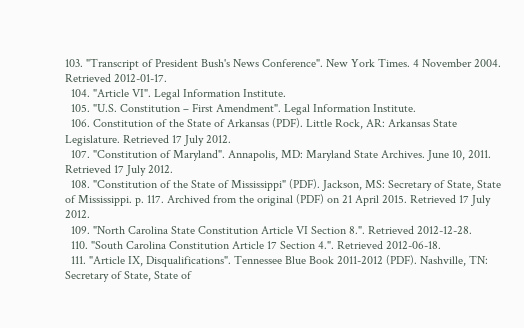103. "Transcript of President Bush's News Conference". New York Times. 4 November 2004. Retrieved 2012-01-17.
  104. "Article VI". Legal Information Institute.
  105. "U.S. Constitution – First Amendment". Legal Information Institute.
  106. Constitution of the State of Arkansas (PDF). Little Rock, AR: Arkansas State Legislature. Retrieved 17 July 2012.
  107. "Constitution of Maryland". Annapolis, MD: Maryland State Archives. June 10, 2011. Retrieved 17 July 2012.
  108. "Constitution of the State of Mississippi" (PDF). Jackson, MS: Secretary of State, State of Mississippi. p. 117. Archived from the original (PDF) on 21 April 2015. Retrieved 17 July 2012.
  109. "North Carolina State Constitution Article VI Section 8.". Retrieved 2012-12-28.
  110. "South Carolina Constitution Article 17 Section 4.". Retrieved 2012-06-18.
  111. "Article IX, Disqualifications". Tennessee Blue Book 2011-2012 (PDF). Nashville, TN: Secretary of State, State of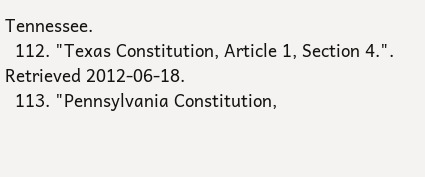Tennessee.
  112. "Texas Constitution, Article 1, Section 4.". Retrieved 2012-06-18.
  113. "Pennsylvania Constitution,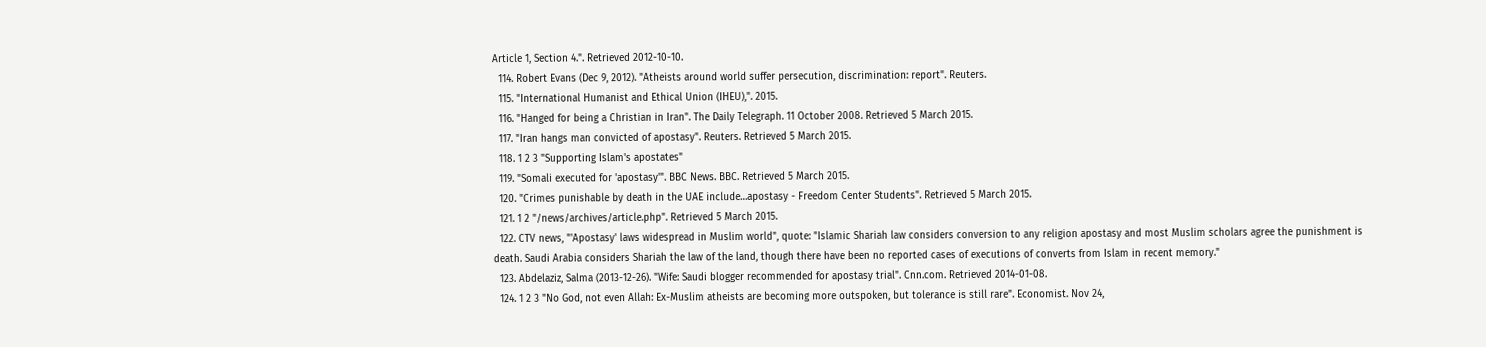Article 1, Section 4.". Retrieved 2012-10-10.
  114. Robert Evans (Dec 9, 2012). "Atheists around world suffer persecution, discrimination: report". Reuters.
  115. "International Humanist and Ethical Union (IHEU),". 2015.
  116. "Hanged for being a Christian in Iran". The Daily Telegraph. 11 October 2008. Retrieved 5 March 2015.
  117. "Iran hangs man convicted of apostasy". Reuters. Retrieved 5 March 2015.
  118. 1 2 3 "Supporting Islam's apostates"
  119. "Somali executed for 'apostasy'". BBC News. BBC. Retrieved 5 March 2015.
  120. "Crimes punishable by death in the UAE include…apostasy - Freedom Center Students". Retrieved 5 March 2015.
  121. 1 2 "/news/archives/article.php". Retrieved 5 March 2015.
  122. CTV news, "'Apostasy' laws widespread in Muslim world", quote: "Islamic Shariah law considers conversion to any religion apostasy and most Muslim scholars agree the punishment is death. Saudi Arabia considers Shariah the law of the land, though there have been no reported cases of executions of converts from Islam in recent memory."
  123. Abdelaziz, Salma (2013-12-26). "Wife: Saudi blogger recommended for apostasy trial". Cnn.com. Retrieved 2014-01-08.
  124. 1 2 3 "No God, not even Allah: Ex-Muslim atheists are becoming more outspoken, but tolerance is still rare". Economist. Nov 24,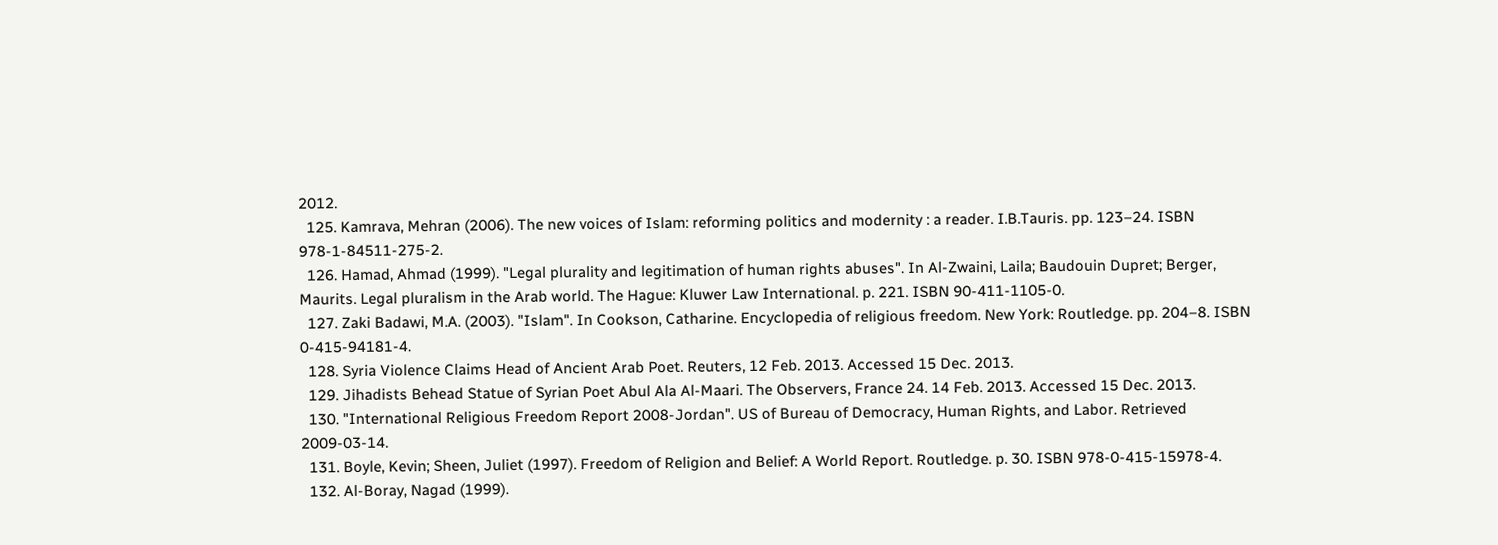2012.
  125. Kamrava, Mehran (2006). The new voices of Islam: reforming politics and modernity : a reader. I.B.Tauris. pp. 123–24. ISBN 978-1-84511-275-2.
  126. Hamad, Ahmad (1999). "Legal plurality and legitimation of human rights abuses". In Al-Zwaini, Laila; Baudouin Dupret; Berger, Maurits. Legal pluralism in the Arab world. The Hague: Kluwer Law International. p. 221. ISBN 90-411-1105-0.
  127. Zaki Badawi, M.A. (2003). "Islam". In Cookson, Catharine. Encyclopedia of religious freedom. New York: Routledge. pp. 204–8. ISBN 0-415-94181-4.
  128. Syria Violence Claims Head of Ancient Arab Poet. Reuters, 12 Feb. 2013. Accessed 15 Dec. 2013.
  129. Jihadists Behead Statue of Syrian Poet Abul Ala Al-Maari. The Observers, France 24. 14 Feb. 2013. Accessed 15 Dec. 2013.
  130. "International Religious Freedom Report 2008-Jordan". US of Bureau of Democracy, Human Rights, and Labor. Retrieved 2009-03-14.
  131. Boyle, Kevin; Sheen, Juliet (1997). Freedom of Religion and Belief: A World Report. Routledge. p. 30. ISBN 978-0-415-15978-4.
  132. Al-Boray, Nagad (1999).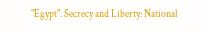"Egypt". Secrecy and Liberty: National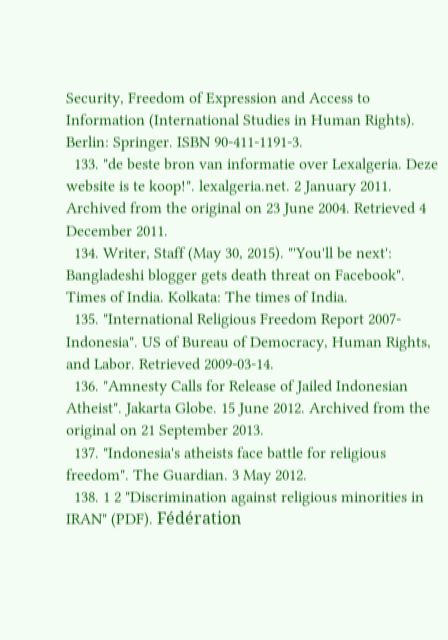Security, Freedom of Expression and Access to Information (International Studies in Human Rights). Berlin: Springer. ISBN 90-411-1191-3.
  133. "de beste bron van informatie over Lexalgeria. Deze website is te koop!". lexalgeria.net. 2 January 2011. Archived from the original on 23 June 2004. Retrieved 4 December 2011.
  134. Writer, Staff (May 30, 2015). "'You'll be next': Bangladeshi blogger gets death threat on Facebook". Times of India. Kolkata: The times of India.
  135. "International Religious Freedom Report 2007-Indonesia". US of Bureau of Democracy, Human Rights, and Labor. Retrieved 2009-03-14.
  136. "Amnesty Calls for Release of Jailed Indonesian Atheist". Jakarta Globe. 15 June 2012. Archived from the original on 21 September 2013.
  137. "Indonesia's atheists face battle for religious freedom". The Guardian. 3 May 2012.
  138. 1 2 "Discrimination against religious minorities in IRAN" (PDF). Fédération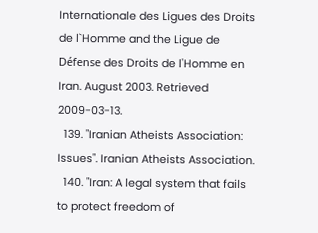Internationale des Ligues des Droits de l`Homme and the Ligue de Défense des Droits de l'Homme en Iran. August 2003. Retrieved 2009-03-13.
  139. "Iranian Atheists Association: Issues". Iranian Atheists Association.
  140. "Iran: A legal system that fails to protect freedom of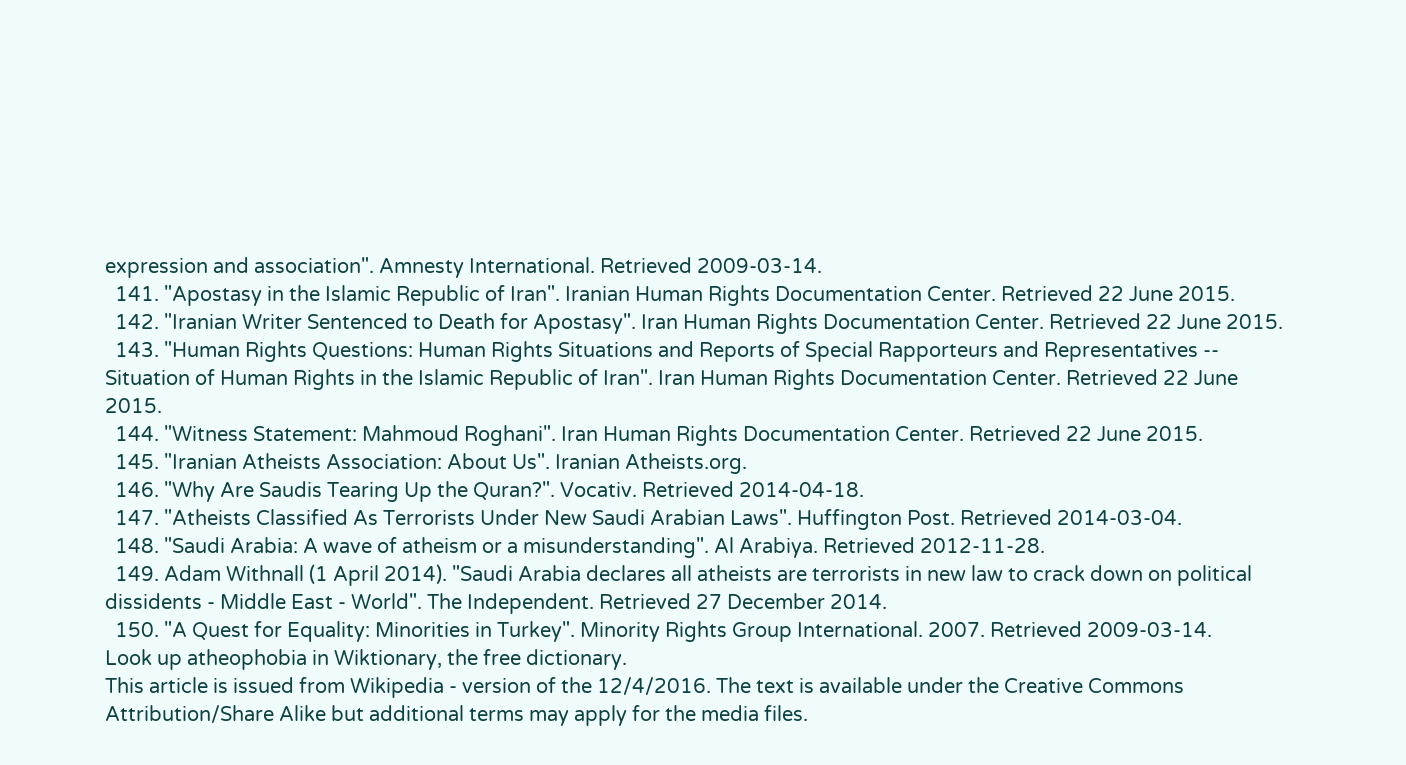expression and association". Amnesty International. Retrieved 2009-03-14.
  141. "Apostasy in the Islamic Republic of Iran". Iranian Human Rights Documentation Center. Retrieved 22 June 2015.
  142. "Iranian Writer Sentenced to Death for Apostasy". Iran Human Rights Documentation Center. Retrieved 22 June 2015.
  143. "Human Rights Questions: Human Rights Situations and Reports of Special Rapporteurs and Representatives -- Situation of Human Rights in the Islamic Republic of Iran". Iran Human Rights Documentation Center. Retrieved 22 June 2015.
  144. "Witness Statement: Mahmoud Roghani". Iran Human Rights Documentation Center. Retrieved 22 June 2015.
  145. "Iranian Atheists Association: About Us". Iranian Atheists.org.
  146. "Why Are Saudis Tearing Up the Quran?". Vocativ. Retrieved 2014-04-18.
  147. "Atheists Classified As Terrorists Under New Saudi Arabian Laws". Huffington Post. Retrieved 2014-03-04.
  148. "Saudi Arabia: A wave of atheism or a misunderstanding". Al Arabiya. Retrieved 2012-11-28.
  149. Adam Withnall (1 April 2014). "Saudi Arabia declares all atheists are terrorists in new law to crack down on political dissidents - Middle East - World". The Independent. Retrieved 27 December 2014.
  150. "A Quest for Equality: Minorities in Turkey". Minority Rights Group International. 2007. Retrieved 2009-03-14.
Look up atheophobia in Wiktionary, the free dictionary.
This article is issued from Wikipedia - version of the 12/4/2016. The text is available under the Creative Commons Attribution/Share Alike but additional terms may apply for the media files.